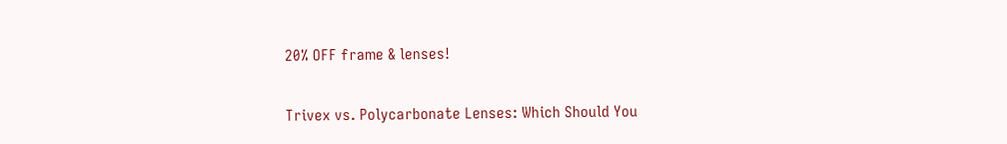20% OFF frame & lenses!

Trivex vs. Polycarbonate Lenses: Which Should You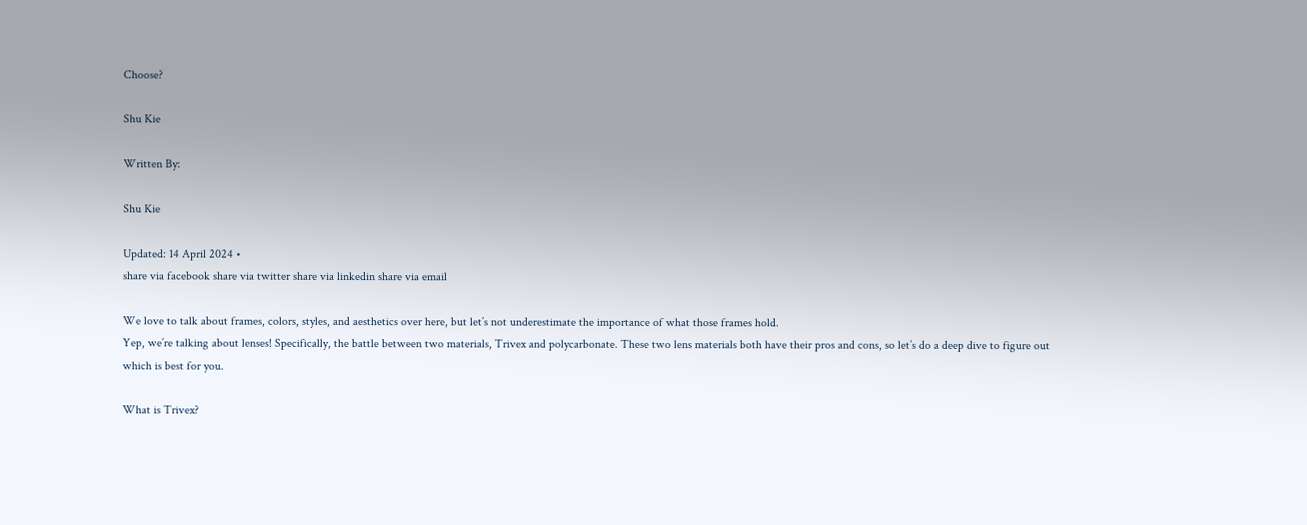Choose?

Shu Kie

Written By:

Shu Kie

Updated: 14 April 2024 •
share via facebook share via twitter share via linkedin share via email

We love to talk about frames, colors, styles, and aesthetics over here, but let’s not underestimate the importance of what those frames hold.
Yep, we’re talking about lenses! Specifically, the battle between two materials, Trivex and polycarbonate. These two lens materials both have their pros and cons, so let’s do a deep dive to figure out which is best for you.

What is Trivex?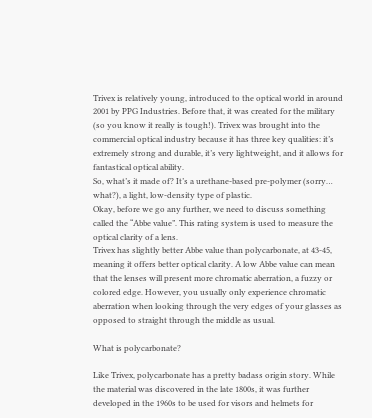Trivex is relatively young, introduced to the optical world in around 2001 by PPG Industries. Before that, it was created for the military (so you know it really is tough!). Trivex was brought into the commercial optical industry because it has three key qualities: it’s extremely strong and durable, it’s very lightweight, and it allows for fantastical optical ability.
So, what’s it made of? It’s a urethane-based pre-polymer (sorry… what?), a light, low-density type of plastic.
Okay, before we go any further, we need to discuss something called the “Abbe value”. This rating system is used to measure the optical clarity of a lens.
Trivex has slightly better Abbe value than polycarbonate, at 43-45, meaning it offers better optical clarity. A low Abbe value can mean that the lenses will present more chromatic aberration, a fuzzy or colored edge. However, you usually only experience chromatic aberration when looking through the very edges of your glasses as opposed to straight through the middle as usual.

What is polycarbonate?

Like Trivex, polycarbonate has a pretty badass origin story. While the material was discovered in the late 1800s, it was further developed in the 1960s to be used for visors and helmets for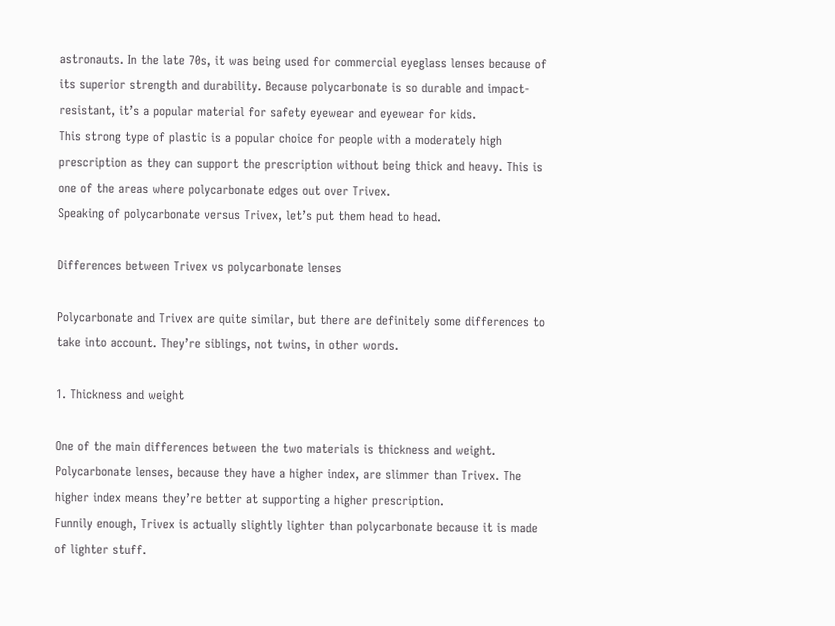astronauts. In the late 70s, it was being used for commercial eyeglass lenses because of its superior strength and durability. Because polycarbonate is so durable and impact-resistant, it’s a popular material for safety eyewear and eyewear for kids.
This strong type of plastic is a popular choice for people with a moderately high prescription as they can support the prescription without being thick and heavy. This is one of the areas where polycarbonate edges out over Trivex.
Speaking of polycarbonate versus Trivex, let’s put them head to head.

Differences between Trivex vs polycarbonate lenses

Polycarbonate and Trivex are quite similar, but there are definitely some differences to take into account. They’re siblings, not twins, in other words.

1. Thickness and weight

One of the main differences between the two materials is thickness and weight. Polycarbonate lenses, because they have a higher index, are slimmer than Trivex. The higher index means they’re better at supporting a higher prescription.
Funnily enough, Trivex is actually slightly lighter than polycarbonate because it is made of lighter stuff.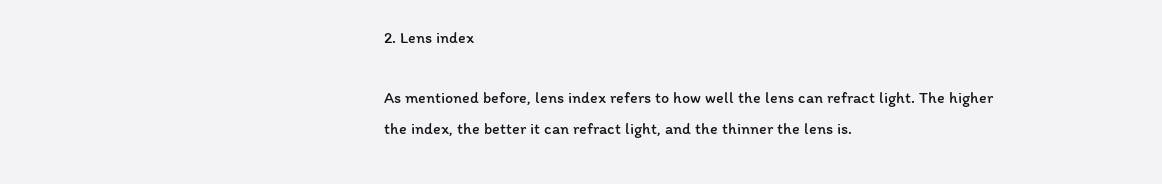2. Lens index

As mentioned before, lens index refers to how well the lens can refract light. The higher the index, the better it can refract light, and the thinner the lens is.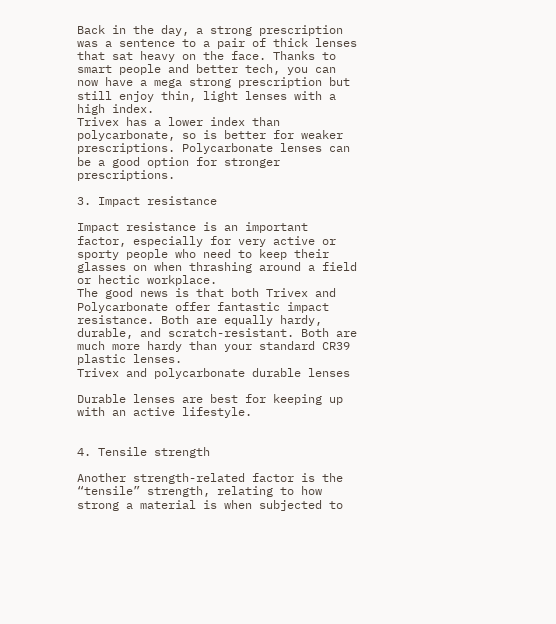Back in the day, a strong prescription was a sentence to a pair of thick lenses that sat heavy on the face. Thanks to smart people and better tech, you can now have a mega strong prescription but still enjoy thin, light lenses with a high index.
Trivex has a lower index than polycarbonate, so is better for weaker prescriptions. Polycarbonate lenses can be a good option for stronger prescriptions.

3. Impact resistance

Impact resistance is an important factor, especially for very active or sporty people who need to keep their glasses on when thrashing around a field or hectic workplace.
The good news is that both Trivex and Polycarbonate offer fantastic impact resistance. Both are equally hardy, durable, and scratch-resistant. Both are much more hardy than your standard CR39 plastic lenses.
Trivex and polycarbonate durable lenses

Durable lenses are best for keeping up with an active lifestyle.


4. Tensile strength

Another strength-related factor is the “tensile” strength, relating to how strong a material is when subjected to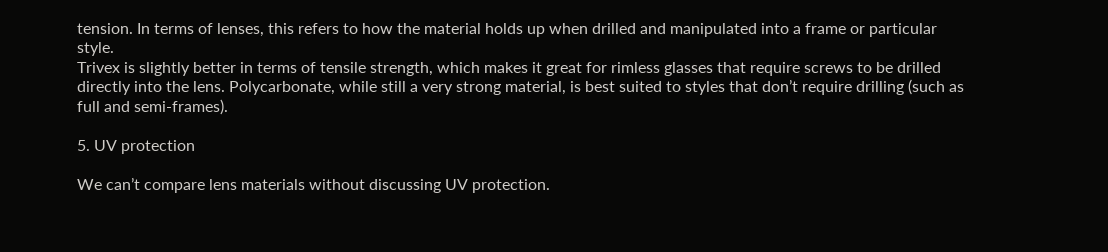tension. In terms of lenses, this refers to how the material holds up when drilled and manipulated into a frame or particular style.
Trivex is slightly better in terms of tensile strength, which makes it great for rimless glasses that require screws to be drilled directly into the lens. Polycarbonate, while still a very strong material, is best suited to styles that don’t require drilling (such as full and semi-frames).

5. UV protection

We can’t compare lens materials without discussing UV protection.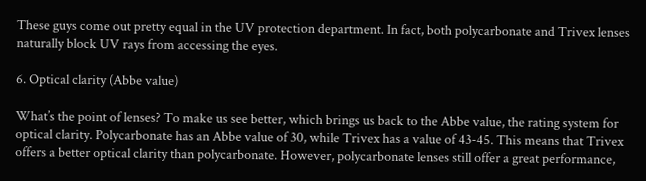These guys come out pretty equal in the UV protection department. In fact, both polycarbonate and Trivex lenses naturally block UV rays from accessing the eyes.

6. Optical clarity (Abbe value)

What’s the point of lenses? To make us see better, which brings us back to the Abbe value, the rating system for optical clarity. Polycarbonate has an Abbe value of 30, while Trivex has a value of 43-45. This means that Trivex offers a better optical clarity than polycarbonate. However, polycarbonate lenses still offer a great performance,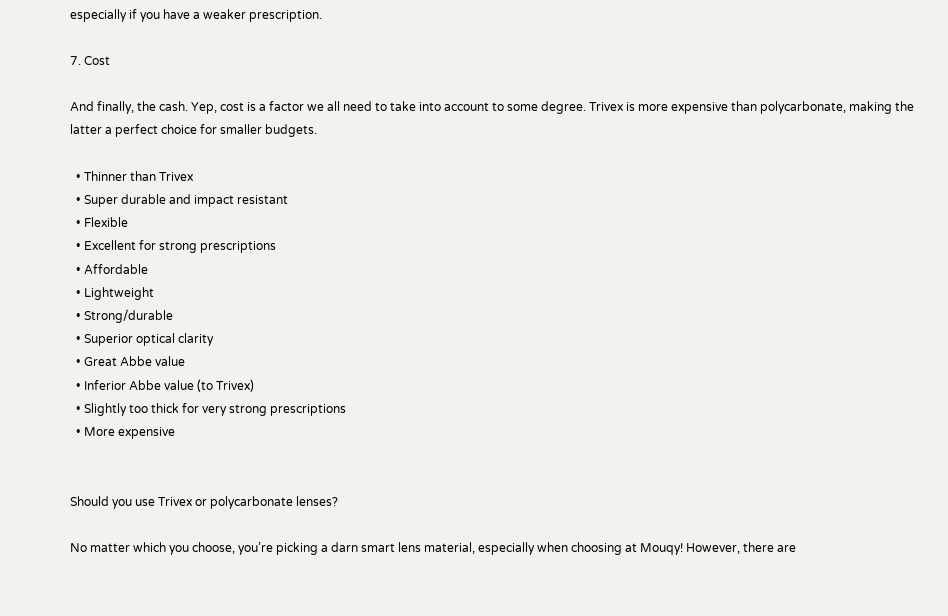especially if you have a weaker prescription.

7. Cost

And finally, the cash. Yep, cost is a factor we all need to take into account to some degree. Trivex is more expensive than polycarbonate, making the latter a perfect choice for smaller budgets.

  • Thinner than Trivex
  • Super durable and impact resistant
  • Flexible
  • Excellent for strong prescriptions
  • Affordable
  • Lightweight
  • Strong/durable
  • Superior optical clarity
  • Great Abbe value
  • Inferior Abbe value (to Trivex)
  • Slightly too thick for very strong prescriptions
  • More expensive


Should you use Trivex or polycarbonate lenses?

No matter which you choose, you’re picking a darn smart lens material, especially when choosing at Mouqy! However, there are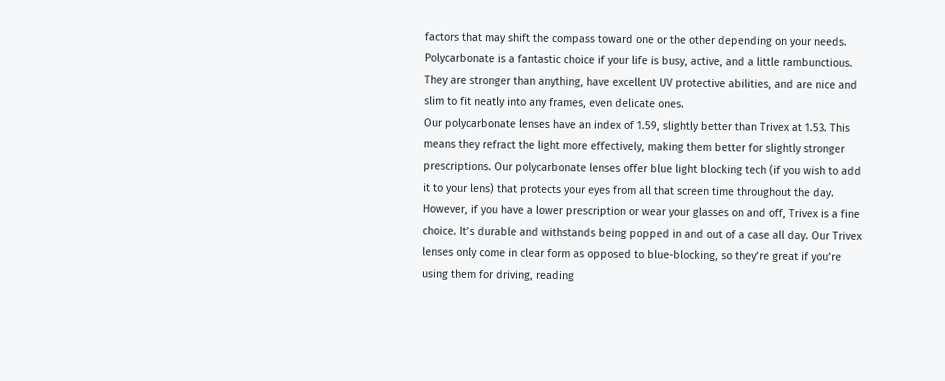factors that may shift the compass toward one or the other depending on your needs.
Polycarbonate is a fantastic choice if your life is busy, active, and a little rambunctious. They are stronger than anything, have excellent UV protective abilities, and are nice and slim to fit neatly into any frames, even delicate ones.
Our polycarbonate lenses have an index of 1.59, slightly better than Trivex at 1.53. This means they refract the light more effectively, making them better for slightly stronger prescriptions. Our polycarbonate lenses offer blue light blocking tech (if you wish to add it to your lens) that protects your eyes from all that screen time throughout the day.
However, if you have a lower prescription or wear your glasses on and off, Trivex is a fine choice. It’s durable and withstands being popped in and out of a case all day. Our Trivex lenses only come in clear form as opposed to blue-blocking, so they’re great if you’re using them for driving, reading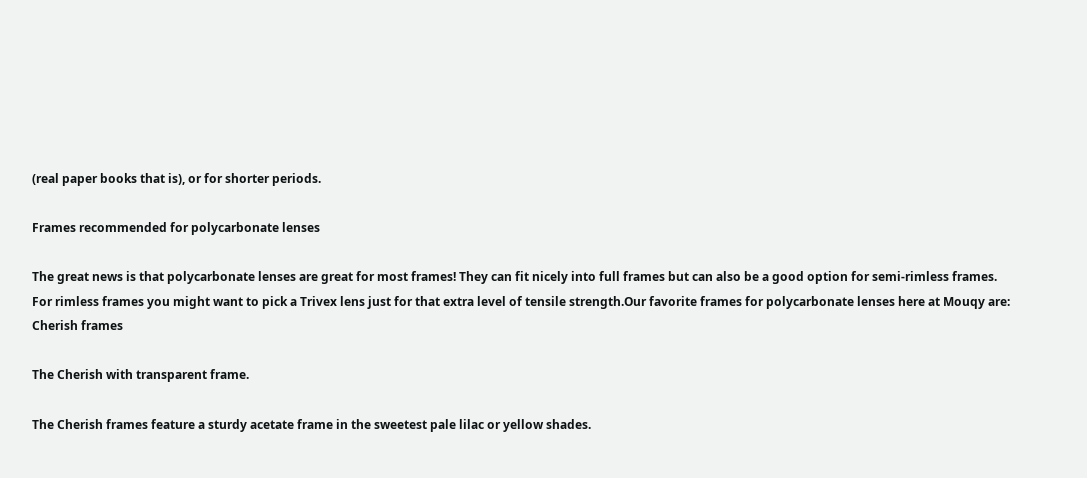(real paper books that is), or for shorter periods.

Frames recommended for polycarbonate lenses

The great news is that polycarbonate lenses are great for most frames! They can fit nicely into full frames but can also be a good option for semi-rimless frames.
For rimless frames you might want to pick a Trivex lens just for that extra level of tensile strength.Our favorite frames for polycarbonate lenses here at Mouqy are:
Cherish frames

The Cherish with transparent frame.

The Cherish frames feature a sturdy acetate frame in the sweetest pale lilac or yellow shades.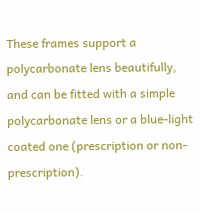These frames support a polycarbonate lens beautifully, and can be fitted with a simple polycarbonate lens or a blue-light coated one (prescription or non-prescription).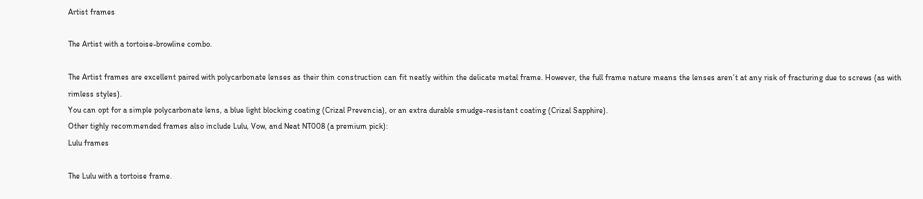Artist frames

The Artist with a tortoise-browline combo.

The Artist frames are excellent paired with polycarbonate lenses as their thin construction can fit neatly within the delicate metal frame. However, the full frame nature means the lenses aren’t at any risk of fracturing due to screws (as with rimless styles).
You can opt for a simple polycarbonate lens, a blue light blocking coating (Crizal Prevencia), or an extra durable smudge-resistant coating (Crizal Sapphire).
Other tighly recommended frames also include Lulu, Vow, and Neat NT008 (a premium pick):
Lulu frames

The Lulu with a tortoise frame.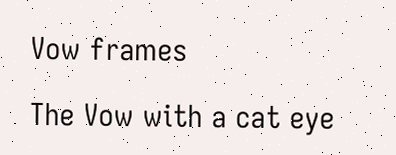Vow frames

The Vow with a cat eye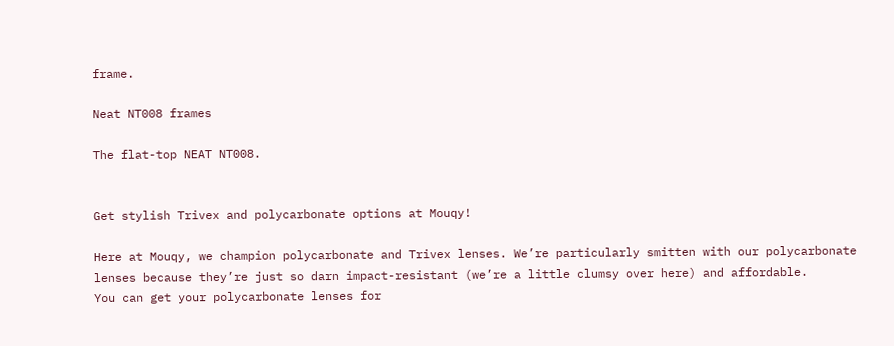frame.

Neat NT008 frames

The flat-top NEAT NT008.


Get stylish Trivex and polycarbonate options at Mouqy!

Here at Mouqy, we champion polycarbonate and Trivex lenses. We’re particularly smitten with our polycarbonate lenses because they’re just so darn impact-resistant (we’re a little clumsy over here) and affordable.
You can get your polycarbonate lenses for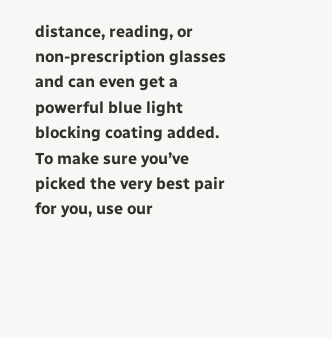distance, reading, or non-prescription glasses and can even get a powerful blue light blocking coating added.
To make sure you’ve picked the very best pair for you, use our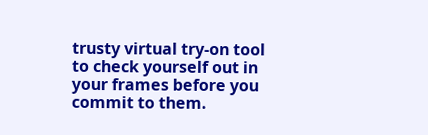trusty virtual try-on tool to check yourself out in your frames before you commit to them.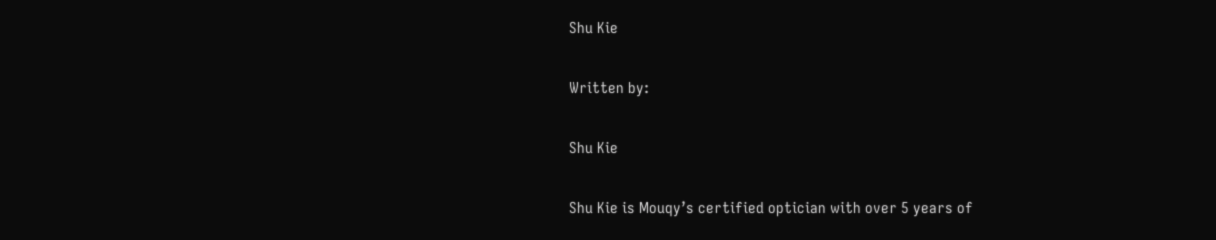Shu Kie

Written by:

Shu Kie

Shu Kie is Mouqy’s certified optician with over 5 years of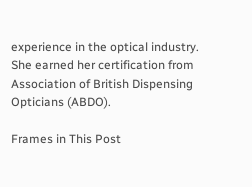experience in the optical industry. She earned her certification from Association of British Dispensing Opticians (ABDO).

Frames in This Post